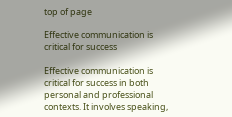top of page

Effective communication is critical for success

Effective communication is critical for success in both personal and professional contexts. It involves speaking,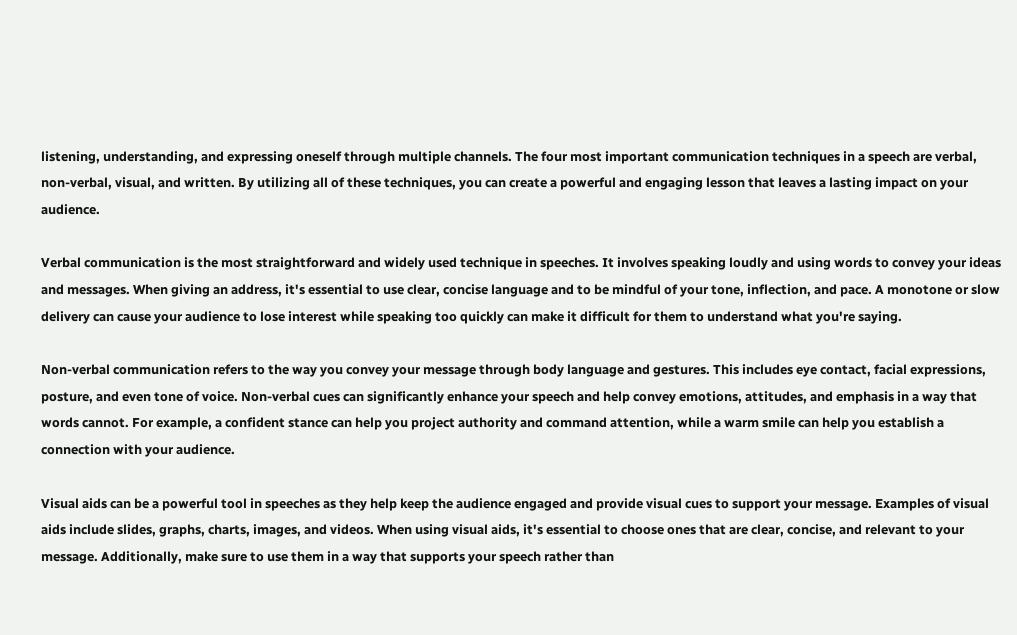listening, understanding, and expressing oneself through multiple channels. The four most important communication techniques in a speech are verbal, non-verbal, visual, and written. By utilizing all of these techniques, you can create a powerful and engaging lesson that leaves a lasting impact on your audience.

Verbal communication is the most straightforward and widely used technique in speeches. It involves speaking loudly and using words to convey your ideas and messages. When giving an address, it's essential to use clear, concise language and to be mindful of your tone, inflection, and pace. A monotone or slow delivery can cause your audience to lose interest while speaking too quickly can make it difficult for them to understand what you're saying.

Non-verbal communication refers to the way you convey your message through body language and gestures. This includes eye contact, facial expressions, posture, and even tone of voice. Non-verbal cues can significantly enhance your speech and help convey emotions, attitudes, and emphasis in a way that words cannot. For example, a confident stance can help you project authority and command attention, while a warm smile can help you establish a connection with your audience.

Visual aids can be a powerful tool in speeches as they help keep the audience engaged and provide visual cues to support your message. Examples of visual aids include slides, graphs, charts, images, and videos. When using visual aids, it's essential to choose ones that are clear, concise, and relevant to your message. Additionally, make sure to use them in a way that supports your speech rather than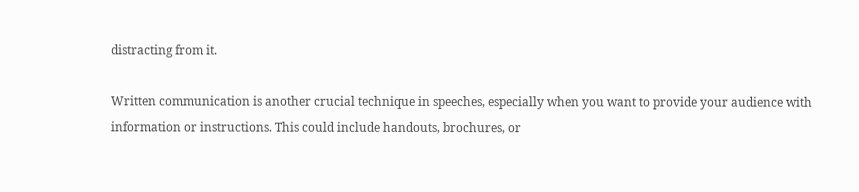distracting from it.

Written communication is another crucial technique in speeches, especially when you want to provide your audience with information or instructions. This could include handouts, brochures, or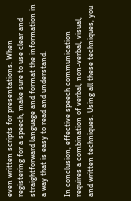even written scripts for presentations. When registering for a speech, make sure to use clear and straightforward language and format the information in a way that is easy to read and understand.

In conclusion, effective speech communication requires a combination of verbal, non-verbal, visual, and written techniques. Using all these techniques, you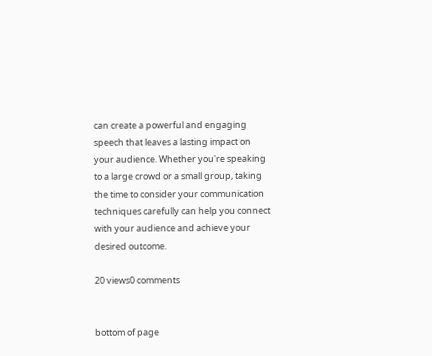can create a powerful and engaging speech that leaves a lasting impact on your audience. Whether you're speaking to a large crowd or a small group, taking the time to consider your communication techniques carefully can help you connect with your audience and achieve your desired outcome.

20 views0 comments


bottom of page